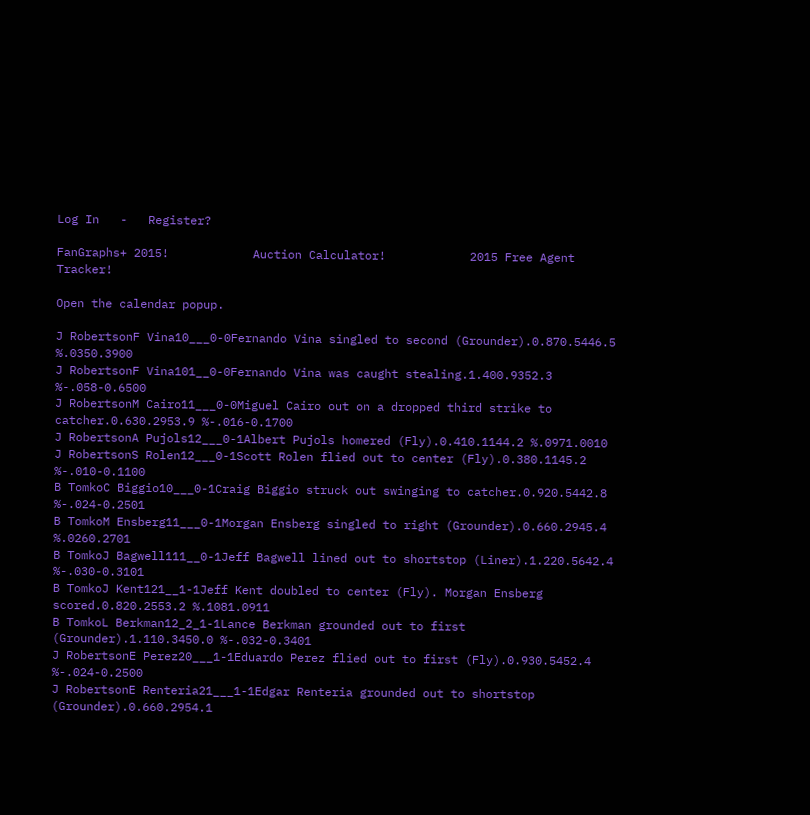Log In   -   Register?

FanGraphs+ 2015!            Auction Calculator!            2015 Free Agent Tracker!

Open the calendar popup.

J RobertsonF Vina10___0-0Fernando Vina singled to second (Grounder).0.870.5446.5 %.0350.3900
J RobertsonF Vina101__0-0Fernando Vina was caught stealing.1.400.9352.3 %-.058-0.6500
J RobertsonM Cairo11___0-0Miguel Cairo out on a dropped third strike to catcher.0.630.2953.9 %-.016-0.1700
J RobertsonA Pujols12___0-1Albert Pujols homered (Fly).0.410.1144.2 %.0971.0010
J RobertsonS Rolen12___0-1Scott Rolen flied out to center (Fly).0.380.1145.2 %-.010-0.1100
B TomkoC Biggio10___0-1Craig Biggio struck out swinging to catcher.0.920.5442.8 %-.024-0.2501
B TomkoM Ensberg11___0-1Morgan Ensberg singled to right (Grounder).0.660.2945.4 %.0260.2701
B TomkoJ Bagwell111__0-1Jeff Bagwell lined out to shortstop (Liner).1.220.5642.4 %-.030-0.3101
B TomkoJ Kent121__1-1Jeff Kent doubled to center (Fly). Morgan Ensberg scored.0.820.2553.2 %.1081.0911
B TomkoL Berkman12_2_1-1Lance Berkman grounded out to first (Grounder).1.110.3450.0 %-.032-0.3401
J RobertsonE Perez20___1-1Eduardo Perez flied out to first (Fly).0.930.5452.4 %-.024-0.2500
J RobertsonE Renteria21___1-1Edgar Renteria grounded out to shortstop (Grounder).0.660.2954.1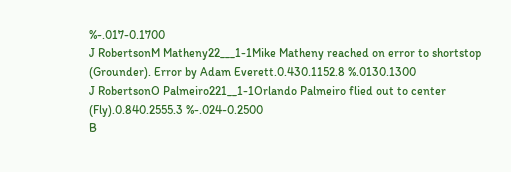%-.017-0.1700
J RobertsonM Matheny22___1-1Mike Matheny reached on error to shortstop (Grounder). Error by Adam Everett.0.430.1152.8 %.0130.1300
J RobertsonO Palmeiro221__1-1Orlando Palmeiro flied out to center (Fly).0.840.2555.3 %-.024-0.2500
B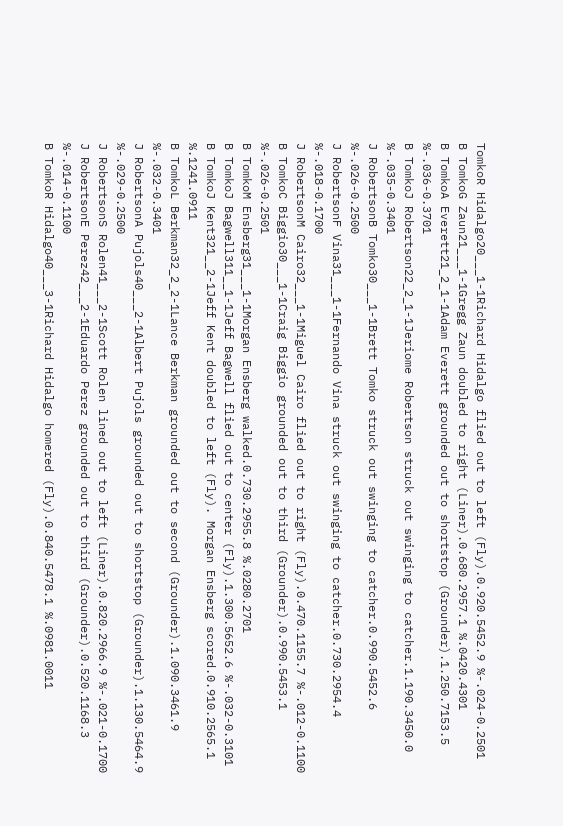TomkoR Hidalgo20___1-1Richard Hidalgo flied out to left (Fly).0.920.5452.9 %-.024-0.2501
B TomkoG Zaun21___1-1Gregg Zaun doubled to right (Liner).0.680.2957.1 %.0420.4301
B TomkoA Everett21_2_1-1Adam Everett grounded out to shortstop (Grounder).1.250.7153.5 %-.036-0.3701
B TomkoJ Robertson22_2_1-1Jeriome Robertson struck out swinging to catcher.1.190.3450.0 %-.035-0.3401
J RobertsonB Tomko30___1-1Brett Tomko struck out swinging to catcher.0.990.5452.6 %-.026-0.2500
J RobertsonF Vina31___1-1Fernando Vina struck out swinging to catcher.0.730.2954.4 %-.018-0.1700
J RobertsonM Cairo32___1-1Miguel Cairo flied out to right (Fly).0.470.1155.7 %-.012-0.1100
B TomkoC Biggio30___1-1Craig Biggio grounded out to third (Grounder).0.990.5453.1 %-.026-0.2501
B TomkoM Ensberg31___1-1Morgan Ensberg walked.0.730.2955.8 %.0280.2701
B TomkoJ Bagwell311__1-1Jeff Bagwell flied out to center (Fly).1.300.5652.6 %-.032-0.3101
B TomkoJ Kent321__2-1Jeff Kent doubled to left (Fly). Morgan Ensberg scored.0.910.2565.1 %.1241.0911
B TomkoL Berkman32_2_2-1Lance Berkman grounded out to second (Grounder).1.090.3461.9 %-.032-0.3401
J RobertsonA Pujols40___2-1Albert Pujols grounded out to shortstop (Grounder).1.130.5464.9 %-.029-0.2500
J RobertsonS Rolen41___2-1Scott Rolen lined out to left (Liner).0.820.2966.9 %-.021-0.1700
J RobertsonE Perez42___2-1Eduardo Perez grounded out to third (Grounder).0.520.1168.3 %-.014-0.1100
B TomkoR Hidalgo40___3-1Richard Hidalgo homered (Fly).0.840.5478.1 %.0981.0011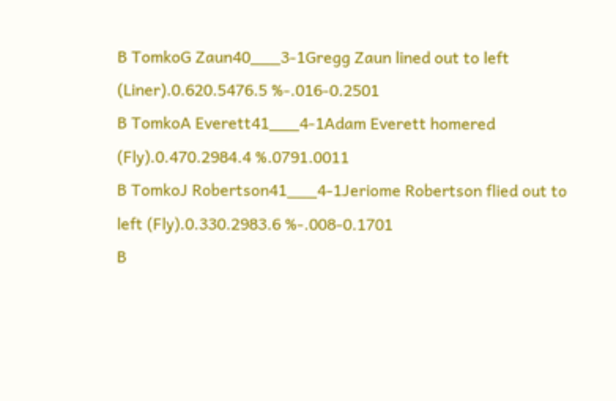B TomkoG Zaun40___3-1Gregg Zaun lined out to left (Liner).0.620.5476.5 %-.016-0.2501
B TomkoA Everett41___4-1Adam Everett homered (Fly).0.470.2984.4 %.0791.0011
B TomkoJ Robertson41___4-1Jeriome Robertson flied out to left (Fly).0.330.2983.6 %-.008-0.1701
B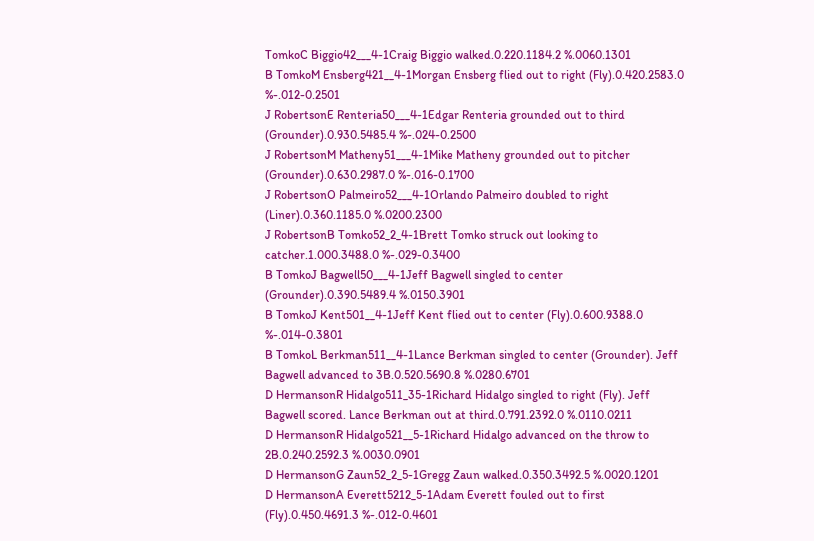TomkoC Biggio42___4-1Craig Biggio walked.0.220.1184.2 %.0060.1301
B TomkoM Ensberg421__4-1Morgan Ensberg flied out to right (Fly).0.420.2583.0 %-.012-0.2501
J RobertsonE Renteria50___4-1Edgar Renteria grounded out to third (Grounder).0.930.5485.4 %-.024-0.2500
J RobertsonM Matheny51___4-1Mike Matheny grounded out to pitcher (Grounder).0.630.2987.0 %-.016-0.1700
J RobertsonO Palmeiro52___4-1Orlando Palmeiro doubled to right (Liner).0.360.1185.0 %.0200.2300
J RobertsonB Tomko52_2_4-1Brett Tomko struck out looking to catcher.1.000.3488.0 %-.029-0.3400
B TomkoJ Bagwell50___4-1Jeff Bagwell singled to center (Grounder).0.390.5489.4 %.0150.3901
B TomkoJ Kent501__4-1Jeff Kent flied out to center (Fly).0.600.9388.0 %-.014-0.3801
B TomkoL Berkman511__4-1Lance Berkman singled to center (Grounder). Jeff Bagwell advanced to 3B.0.520.5690.8 %.0280.6701
D HermansonR Hidalgo511_35-1Richard Hidalgo singled to right (Fly). Jeff Bagwell scored. Lance Berkman out at third.0.791.2392.0 %.0110.0211
D HermansonR Hidalgo521__5-1Richard Hidalgo advanced on the throw to 2B.0.240.2592.3 %.0030.0901
D HermansonG Zaun52_2_5-1Gregg Zaun walked.0.350.3492.5 %.0020.1201
D HermansonA Everett5212_5-1Adam Everett fouled out to first (Fly).0.450.4691.3 %-.012-0.4601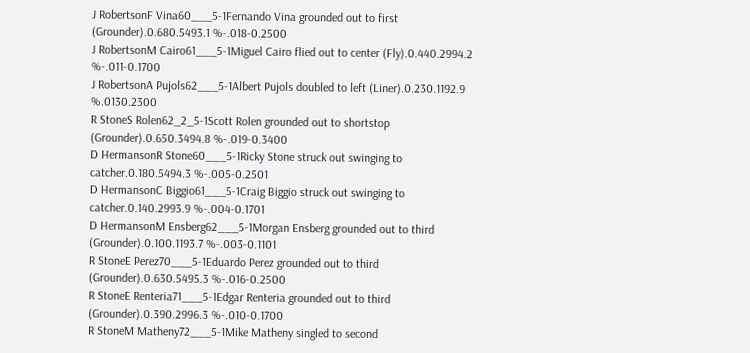J RobertsonF Vina60___5-1Fernando Vina grounded out to first (Grounder).0.680.5493.1 %-.018-0.2500
J RobertsonM Cairo61___5-1Miguel Cairo flied out to center (Fly).0.440.2994.2 %-.011-0.1700
J RobertsonA Pujols62___5-1Albert Pujols doubled to left (Liner).0.230.1192.9 %.0130.2300
R StoneS Rolen62_2_5-1Scott Rolen grounded out to shortstop (Grounder).0.650.3494.8 %-.019-0.3400
D HermansonR Stone60___5-1Ricky Stone struck out swinging to catcher.0.180.5494.3 %-.005-0.2501
D HermansonC Biggio61___5-1Craig Biggio struck out swinging to catcher.0.140.2993.9 %-.004-0.1701
D HermansonM Ensberg62___5-1Morgan Ensberg grounded out to third (Grounder).0.100.1193.7 %-.003-0.1101
R StoneE Perez70___5-1Eduardo Perez grounded out to third (Grounder).0.630.5495.3 %-.016-0.2500
R StoneE Renteria71___5-1Edgar Renteria grounded out to third (Grounder).0.390.2996.3 %-.010-0.1700
R StoneM Matheny72___5-1Mike Matheny singled to second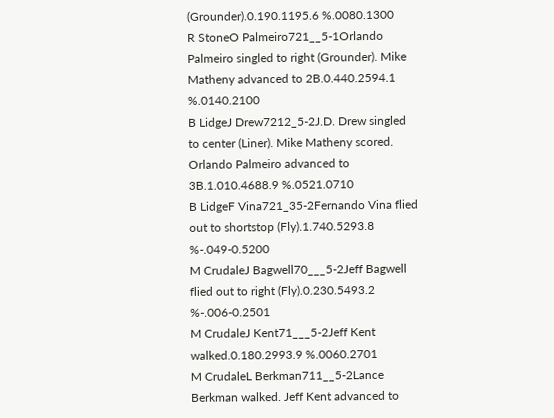(Grounder).0.190.1195.6 %.0080.1300
R StoneO Palmeiro721__5-1Orlando Palmeiro singled to right (Grounder). Mike Matheny advanced to 2B.0.440.2594.1 %.0140.2100
B LidgeJ Drew7212_5-2J.D. Drew singled to center (Liner). Mike Matheny scored. Orlando Palmeiro advanced to 3B.1.010.4688.9 %.0521.0710
B LidgeF Vina721_35-2Fernando Vina flied out to shortstop (Fly).1.740.5293.8 %-.049-0.5200
M CrudaleJ Bagwell70___5-2Jeff Bagwell flied out to right (Fly).0.230.5493.2 %-.006-0.2501
M CrudaleJ Kent71___5-2Jeff Kent walked.0.180.2993.9 %.0060.2701
M CrudaleL Berkman711__5-2Lance Berkman walked. Jeff Kent advanced to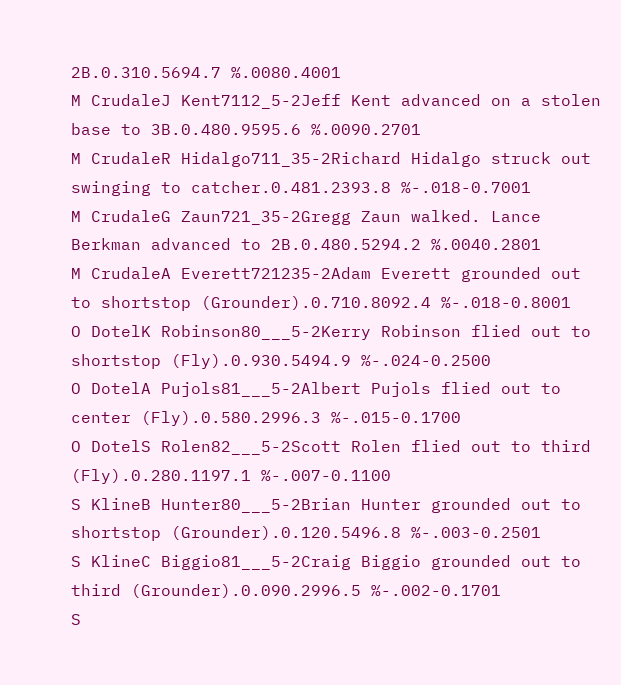2B.0.310.5694.7 %.0080.4001
M CrudaleJ Kent7112_5-2Jeff Kent advanced on a stolen base to 3B.0.480.9595.6 %.0090.2701
M CrudaleR Hidalgo711_35-2Richard Hidalgo struck out swinging to catcher.0.481.2393.8 %-.018-0.7001
M CrudaleG Zaun721_35-2Gregg Zaun walked. Lance Berkman advanced to 2B.0.480.5294.2 %.0040.2801
M CrudaleA Everett721235-2Adam Everett grounded out to shortstop (Grounder).0.710.8092.4 %-.018-0.8001
O DotelK Robinson80___5-2Kerry Robinson flied out to shortstop (Fly).0.930.5494.9 %-.024-0.2500
O DotelA Pujols81___5-2Albert Pujols flied out to center (Fly).0.580.2996.3 %-.015-0.1700
O DotelS Rolen82___5-2Scott Rolen flied out to third (Fly).0.280.1197.1 %-.007-0.1100
S KlineB Hunter80___5-2Brian Hunter grounded out to shortstop (Grounder).0.120.5496.8 %-.003-0.2501
S KlineC Biggio81___5-2Craig Biggio grounded out to third (Grounder).0.090.2996.5 %-.002-0.1701
S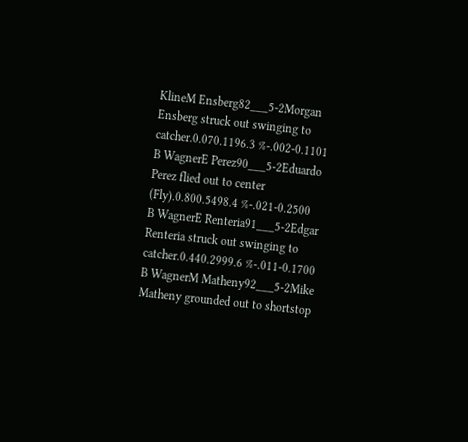KlineM Ensberg82___5-2Morgan Ensberg struck out swinging to catcher.0.070.1196.3 %-.002-0.1101
B WagnerE Perez90___5-2Eduardo Perez flied out to center (Fly).0.800.5498.4 %-.021-0.2500
B WagnerE Renteria91___5-2Edgar Renteria struck out swinging to catcher.0.440.2999.6 %-.011-0.1700
B WagnerM Matheny92___5-2Mike Matheny grounded out to shortstop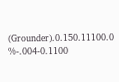(Grounder).0.150.11100.0 %-.004-0.1100